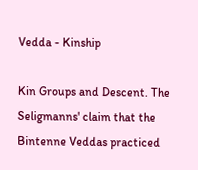Vedda - Kinship

Kin Groups and Descent. The Seligmanns' claim that the Bintenne Veddas practiced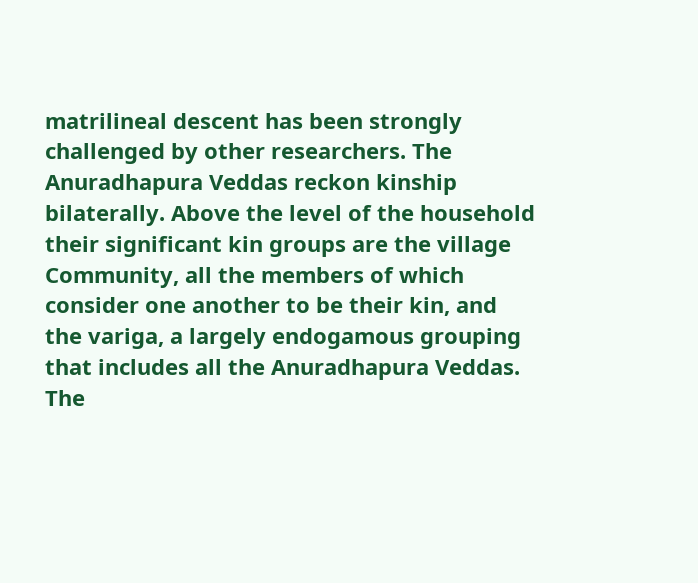matrilineal descent has been strongly challenged by other researchers. The Anuradhapura Veddas reckon kinship bilaterally. Above the level of the household their significant kin groups are the village Community, all the members of which consider one another to be their kin, and the variga, a largely endogamous grouping that includes all the Anuradhapura Veddas. The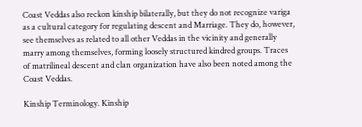Coast Veddas also reckon kinship bilaterally, but they do not recognize variga as a cultural category for regulating descent and Marriage. They do, however, see themselves as related to all other Veddas in the vicinity and generally marry among themselves, forming loosely structured kindred groups. Traces of matrilineal descent and clan organization have also been noted among the Coast Veddas.

Kinship Terminology. Kinship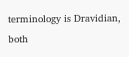terminology is Dravidian, both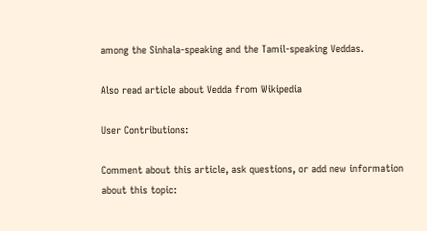among the Sinhala-speaking and the Tamil-speaking Veddas.

Also read article about Vedda from Wikipedia

User Contributions:

Comment about this article, ask questions, or add new information about this topic: